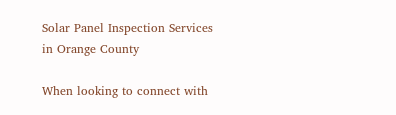Solar Panel Inspection Services in Orange County

When looking to connect with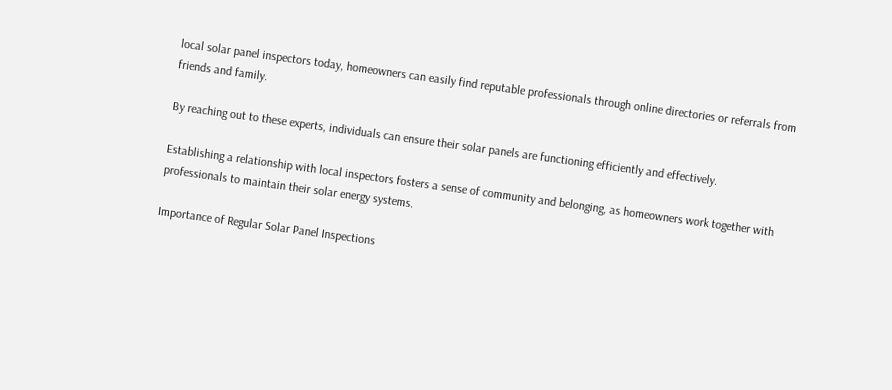local solar panel inspectors today, homeowners can easily find reputable professionals through online directories or referrals from friends and family.

By reaching out to these experts, individuals can ensure their solar panels are functioning efficiently and effectively.

Establishing a relationship with local inspectors fosters a sense of community and belonging, as homeowners work together with professionals to maintain their solar energy systems.

Importance of Regular Solar Panel Inspections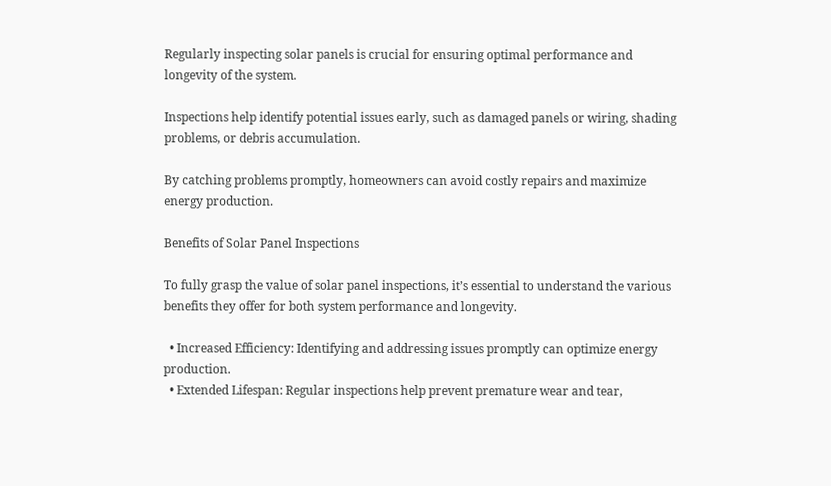Regularly inspecting solar panels is crucial for ensuring optimal performance and longevity of the system.

Inspections help identify potential issues early, such as damaged panels or wiring, shading problems, or debris accumulation.

By catching problems promptly, homeowners can avoid costly repairs and maximize energy production.

Benefits of Solar Panel Inspections

To fully grasp the value of solar panel inspections, it’s essential to understand the various benefits they offer for both system performance and longevity.

  • Increased Efficiency: Identifying and addressing issues promptly can optimize energy production.
  • Extended Lifespan: Regular inspections help prevent premature wear and tear,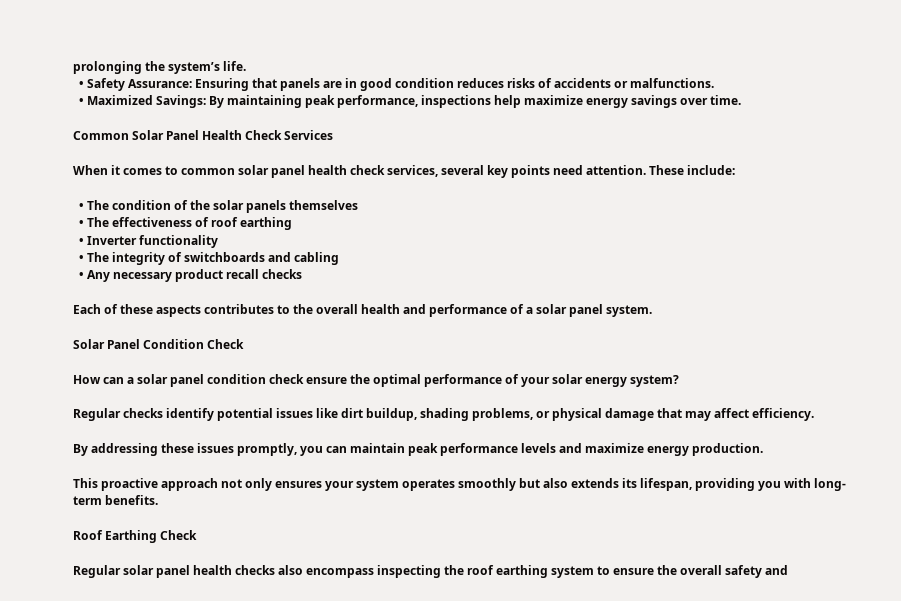prolonging the system’s life.
  • Safety Assurance: Ensuring that panels are in good condition reduces risks of accidents or malfunctions.
  • Maximized Savings: By maintaining peak performance, inspections help maximize energy savings over time.

Common Solar Panel Health Check Services

When it comes to common solar panel health check services, several key points need attention. These include:

  • The condition of the solar panels themselves
  • The effectiveness of roof earthing
  • Inverter functionality
  • The integrity of switchboards and cabling
  • Any necessary product recall checks

Each of these aspects contributes to the overall health and performance of a solar panel system.

Solar Panel Condition Check

How can a solar panel condition check ensure the optimal performance of your solar energy system?

Regular checks identify potential issues like dirt buildup, shading problems, or physical damage that may affect efficiency.

By addressing these issues promptly, you can maintain peak performance levels and maximize energy production.

This proactive approach not only ensures your system operates smoothly but also extends its lifespan, providing you with long-term benefits.

Roof Earthing Check

Regular solar panel health checks also encompass inspecting the roof earthing system to ensure the overall safety and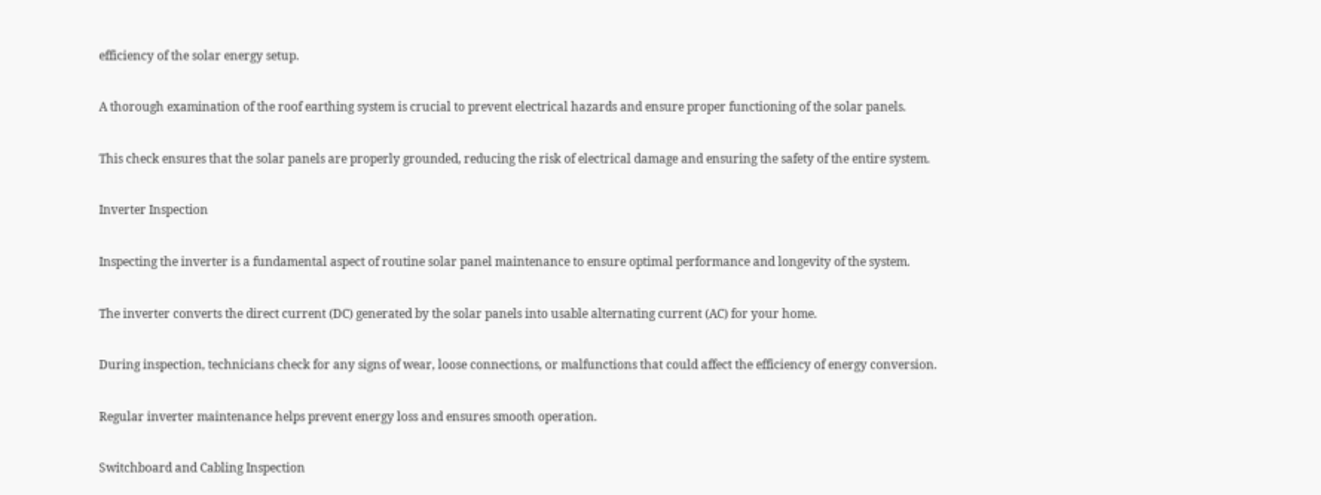efficiency of the solar energy setup.

A thorough examination of the roof earthing system is crucial to prevent electrical hazards and ensure proper functioning of the solar panels.

This check ensures that the solar panels are properly grounded, reducing the risk of electrical damage and ensuring the safety of the entire system.

Inverter Inspection

Inspecting the inverter is a fundamental aspect of routine solar panel maintenance to ensure optimal performance and longevity of the system.

The inverter converts the direct current (DC) generated by the solar panels into usable alternating current (AC) for your home.

During inspection, technicians check for any signs of wear, loose connections, or malfunctions that could affect the efficiency of energy conversion.

Regular inverter maintenance helps prevent energy loss and ensures smooth operation.

Switchboard and Cabling Inspection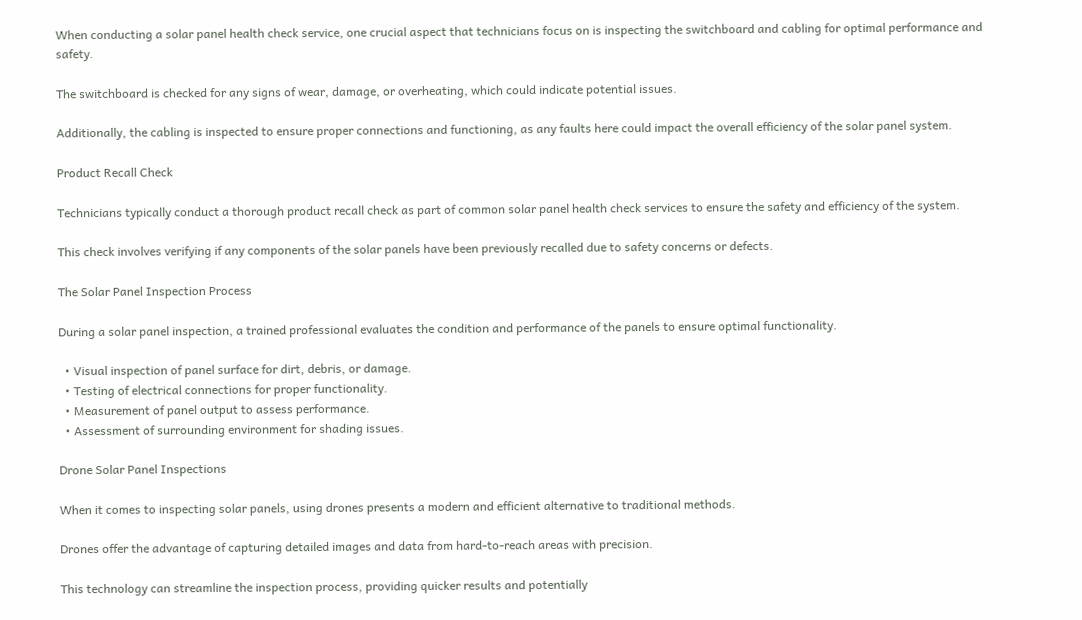When conducting a solar panel health check service, one crucial aspect that technicians focus on is inspecting the switchboard and cabling for optimal performance and safety.

The switchboard is checked for any signs of wear, damage, or overheating, which could indicate potential issues.

Additionally, the cabling is inspected to ensure proper connections and functioning, as any faults here could impact the overall efficiency of the solar panel system.

Product Recall Check

Technicians typically conduct a thorough product recall check as part of common solar panel health check services to ensure the safety and efficiency of the system.

This check involves verifying if any components of the solar panels have been previously recalled due to safety concerns or defects.

The Solar Panel Inspection Process

During a solar panel inspection, a trained professional evaluates the condition and performance of the panels to ensure optimal functionality.

  • Visual inspection of panel surface for dirt, debris, or damage.
  • Testing of electrical connections for proper functionality.
  • Measurement of panel output to assess performance.
  • Assessment of surrounding environment for shading issues.

Drone Solar Panel Inspections

When it comes to inspecting solar panels, using drones presents a modern and efficient alternative to traditional methods.

Drones offer the advantage of capturing detailed images and data from hard-to-reach areas with precision.

This technology can streamline the inspection process, providing quicker results and potentially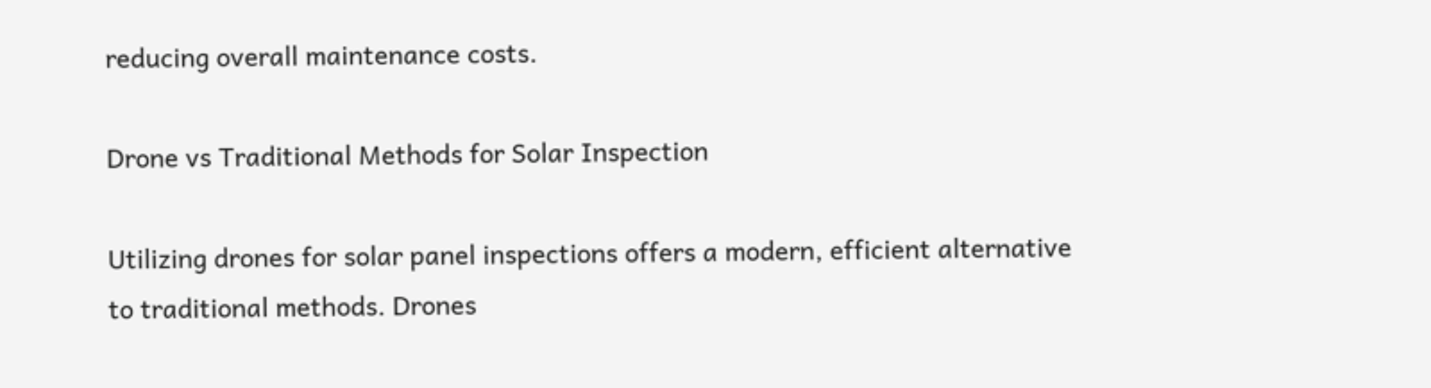reducing overall maintenance costs.

Drone vs Traditional Methods for Solar Inspection

Utilizing drones for solar panel inspections offers a modern, efficient alternative to traditional methods. Drones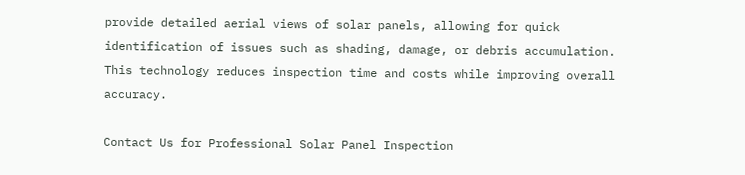provide detailed aerial views of solar panels, allowing for quick identification of issues such as shading, damage, or debris accumulation. This technology reduces inspection time and costs while improving overall accuracy.

Contact Us for Professional Solar Panel Inspection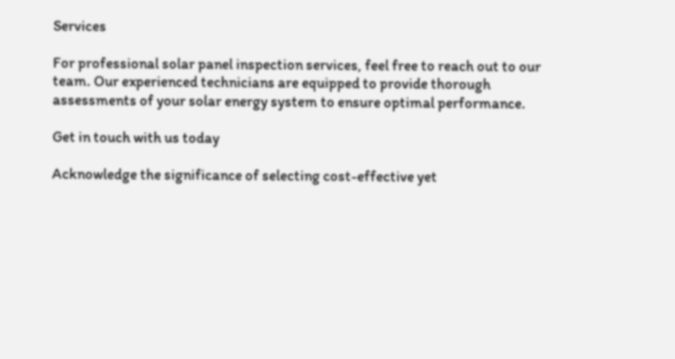Services

For professional solar panel inspection services, feel free to reach out to our team. Our experienced technicians are equipped to provide thorough assessments of your solar energy system to ensure optimal performance.

Get in touch with us today

Acknowledge the significance of selecting cost-effective yet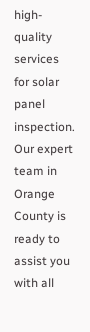high-quality services for solar panel inspection. Our expert team in Orange County is ready to assist you with all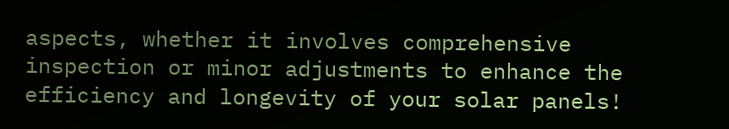aspects, whether it involves comprehensive inspection or minor adjustments to enhance the efficiency and longevity of your solar panels!